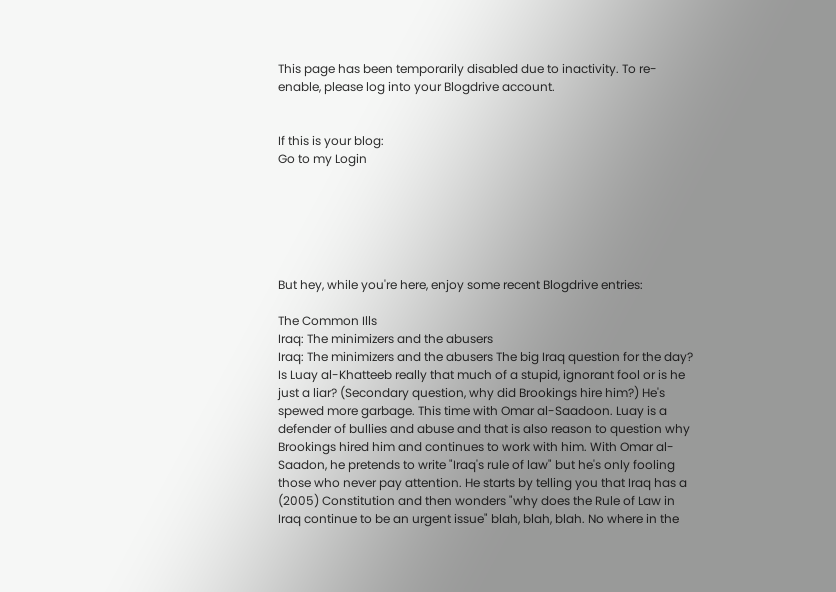This page has been temporarily disabled due to inactivity. To re-enable, please log into your Blogdrive account.


If this is your blog:
Go to my Login






But hey, while you're here, enjoy some recent Blogdrive entries:

The Common Ills
Iraq: The minimizers and the abusers
Iraq: The minimizers and the abusers The big Iraq question for the day? Is Luay al-Khatteeb really that much of a stupid, ignorant fool or is he just a liar? (Secondary question, why did Brookings hire him?) He's spewed more garbage. This time with Omar al-Saadoon. Luay is a defender of bullies and abuse and that is also reason to question why Brookings hired him and continues to work with him. With Omar al-Saadon, he pretends to write "Iraq's rule of law" but he's only fooling those who never pay attention. He starts by telling you that Iraq has a (2005) Constitution and then wonders "why does the Rule of Law in Iraq continue to be an urgent issue" blah, blah, blah. No where in the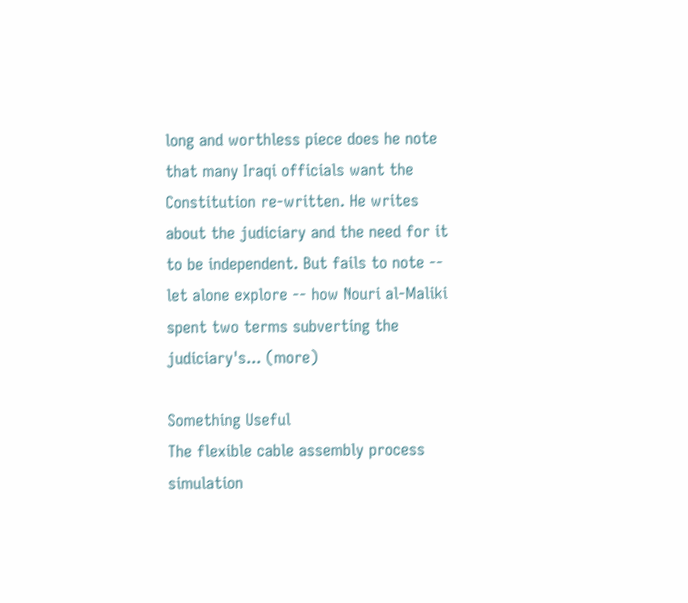long and worthless piece does he note that many Iraqi officials want the Constitution re-written. He writes about the judiciary and the need for it to be independent. But fails to note -- let alone explore -- how Nouri al-Maliki spent two terms subverting the judiciary's... (more)

Something Useful
The flexible cable assembly process simulation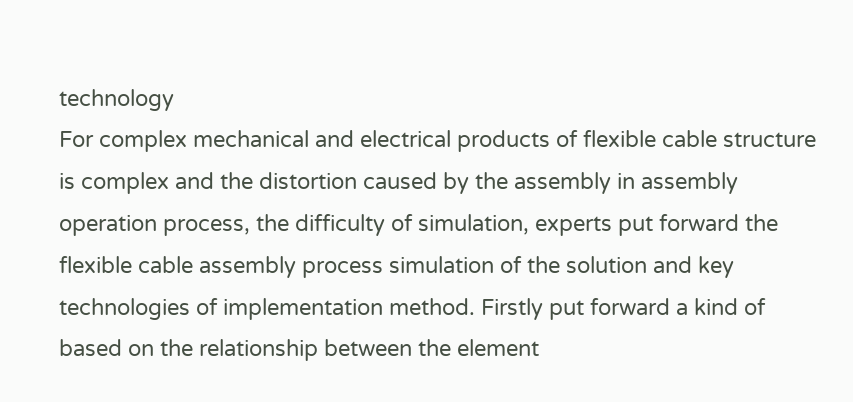technology
For complex mechanical and electrical products of flexible cable structure is complex and the distortion caused by the assembly in assembly operation process, the difficulty of simulation, experts put forward the flexible cable assembly process simulation of the solution and key technologies of implementation method. Firstly put forward a kind of based on the relationship between the element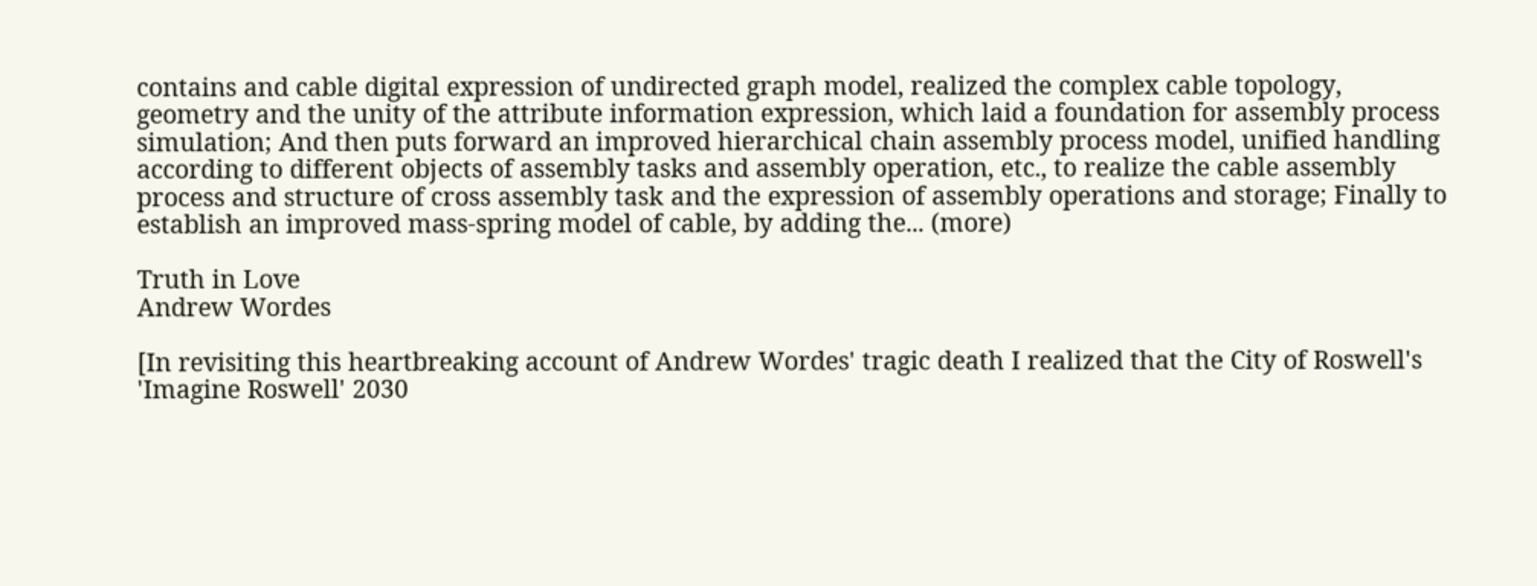contains and cable digital expression of undirected graph model, realized the complex cable topology, geometry and the unity of the attribute information expression, which laid a foundation for assembly process simulation; And then puts forward an improved hierarchical chain assembly process model, unified handling according to different objects of assembly tasks and assembly operation, etc., to realize the cable assembly process and structure of cross assembly task and the expression of assembly operations and storage; Finally to establish an improved mass-spring model of cable, by adding the... (more)

Truth in Love
Andrew Wordes

[In revisiting this heartbreaking account of Andrew Wordes' tragic death I realized that the City of Roswell's 'Imagine Roswell' 2030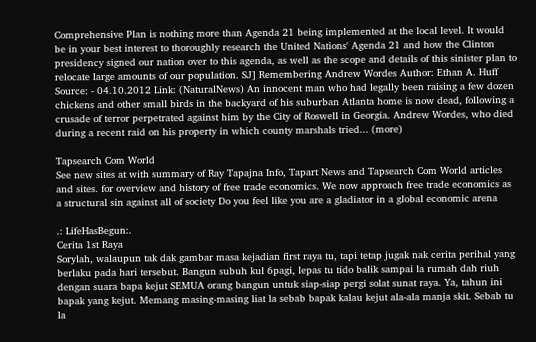Comprehensive Plan is nothing more than Agenda 21 being implemented at the local level. It would be in your best interest to thoroughly research the United Nations' Agenda 21 and how the Clinton presidency signed our nation over to this agenda, as well as the scope and details of this sinister plan to relocate large amounts of our population. SJ] Remembering Andrew Wordes Author: Ethan A. Huff Source: - 04.10.2012 Link: (NaturalNews) An innocent man who had legally been raising a few dozen chickens and other small birds in the backyard of his suburban Atlanta home is now dead, following a crusade of terror perpetrated against him by the City of Roswell in Georgia. Andrew Wordes, who died during a recent raid on his property in which county marshals tried... (more)

Tapsearch Com World
See new sites at with summary of Ray Tapajna Info, Tapart News and Tapsearch Com World articles and sites. for overview and history of free trade economics. We now approach free trade economics as a structural sin against all of society Do you feel like you are a gladiator in a global economic arena

.: LifeHasBegun:.
Cerita 1st Raya
Sorylah, walaupun tak dak gambar masa kejadian first raya tu, tapi tetap jugak nak cerita perihal yang berlaku pada hari tersebut. Bangun subuh kul 6pagi, lepas tu tido balik sampai la rumah dah riuh dengan suara bapa kejut SEMUA orang bangun untuk siap-siap pergi solat sunat raya. Ya, tahun ini bapak yang kejut. Memang masing-masing liat la sebab bapak kalau kejut ala-ala manja skit. Sebab tu la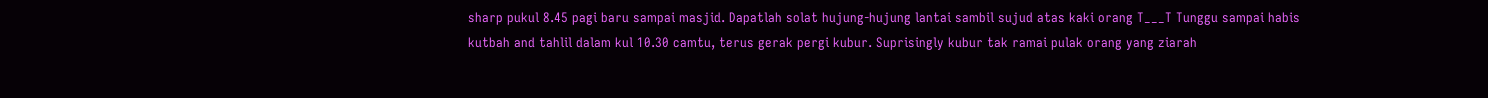sharp pukul 8.45 pagi baru sampai masjid. Dapatlah solat hujung-hujung lantai sambil sujud atas kaki orang T___T Tunggu sampai habis kutbah and tahlil dalam kul 10.30 camtu, terus gerak pergi kubur. Suprisingly kubur tak ramai pulak orang yang ziarah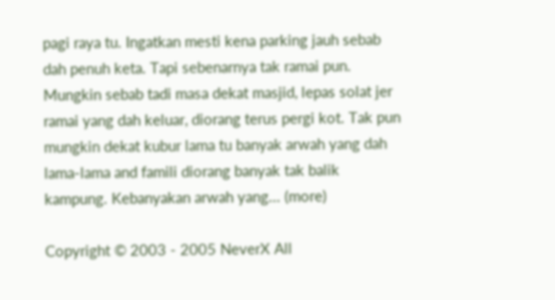pagi raya tu. Ingatkan mesti kena parking jauh sebab dah penuh keta. Tapi sebenarnya tak ramai pun. Mungkin sebab tadi masa dekat masjid, lepas solat jer ramai yang dah keluar, diorang terus pergi kot. Tak pun mungkin dekat kubur lama tu banyak arwah yang dah lama-lama and famili diorang banyak tak balik kampung. Kebanyakan arwah yang... (more)

Copyright © 2003 - 2005 NeverX All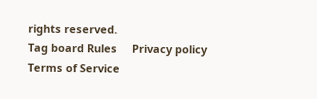rights reserved.
Tag board Rules     Privacy policy     Terms of Service